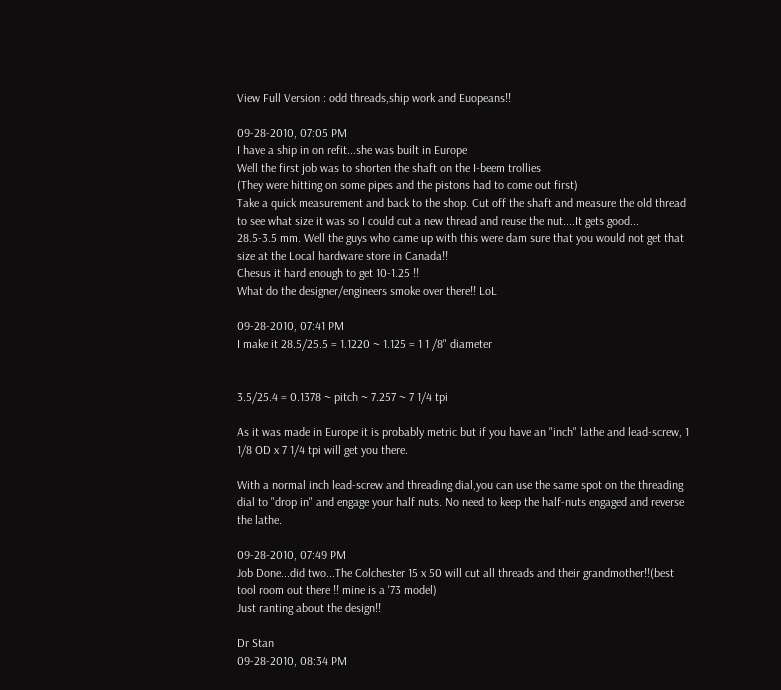View Full Version : odd threads,ship work and Euopeans!!

09-28-2010, 07:05 PM
I have a ship in on refit...she was built in Europe
Well the first job was to shorten the shaft on the I-beem trollies
(They were hitting on some pipes and the pistons had to come out first)
Take a quick measurement and back to the shop. Cut off the shaft and measure the old thread to see what size it was so I could cut a new thread and reuse the nut....It gets good...
28.5-3.5 mm. Well the guys who came up with this were dam sure that you would not get that size at the Local hardware store in Canada!!
Chesus it hard enough to get 10-1.25 !!
What do the designer/engineers smoke over there!! LoL

09-28-2010, 07:41 PM
I make it 28.5/25.5 = 1.1220 ~ 1.125 = 1 1 /8" diameter


3.5/25.4 = 0.1378 ~ pitch ~ 7.257 ~ 7 1/4 tpi

As it was made in Europe it is probably metric but if you have an "inch" lathe and lead-screw, 1 1/8 OD x 7 1/4 tpi will get you there.

With a normal inch lead-screw and threading dial,you can use the same spot on the threading dial to "drop in" and engage your half nuts. No need to keep the half-nuts engaged and reverse the lathe.

09-28-2010, 07:49 PM
Job Done...did two...The Colchester 15 x 50 will cut all threads and their grandmother!!(best tool room out there !! mine is a '73 model)
Just ranting about the design!!

Dr Stan
09-28-2010, 08:34 PM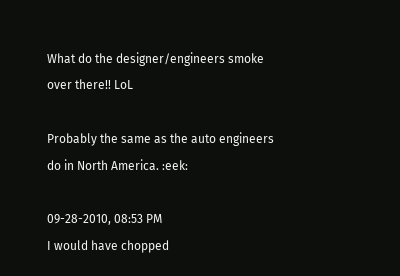What do the designer/engineers smoke over there!! LoL

Probably the same as the auto engineers do in North America. :eek:

09-28-2010, 08:53 PM
I would have chopped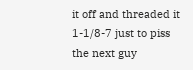it off and threaded it 1-1/8-7 just to piss the next guy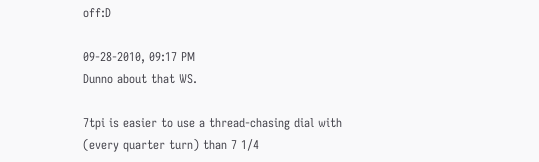off:D

09-28-2010, 09:17 PM
Dunno about that WS.

7tpi is easier to use a thread-chasing dial with (every quarter turn) than 7 1/4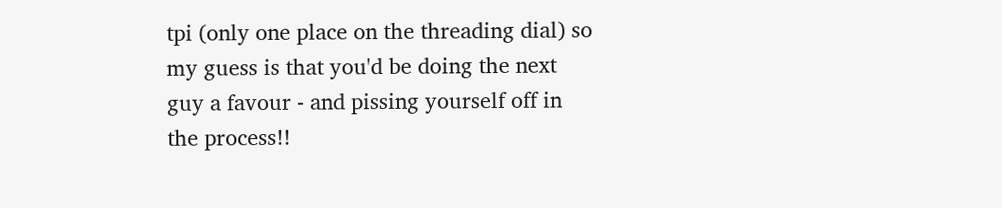tpi (only one place on the threading dial) so my guess is that you'd be doing the next guy a favour - and pissing yourself off in the process!!